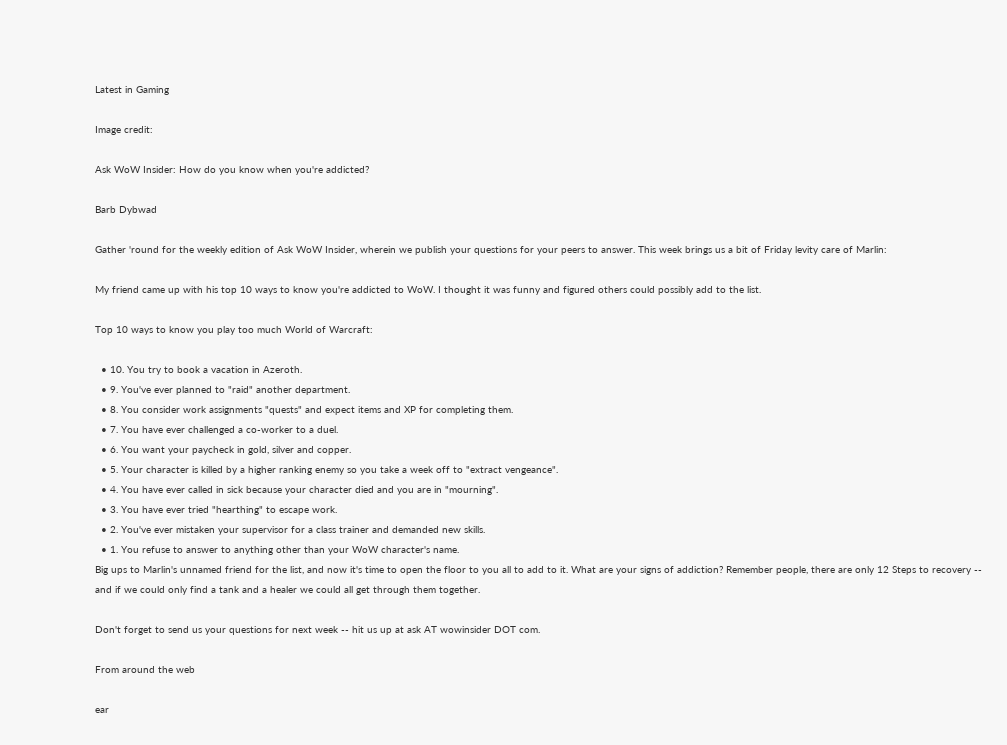Latest in Gaming

Image credit:

Ask WoW Insider: How do you know when you're addicted?

Barb Dybwad

Gather 'round for the weekly edition of Ask WoW Insider, wherein we publish your questions for your peers to answer. This week brings us a bit of Friday levity care of Marlin:

My friend came up with his top 10 ways to know you're addicted to WoW. I thought it was funny and figured others could possibly add to the list.

Top 10 ways to know you play too much World of Warcraft:

  • 10. You try to book a vacation in Azeroth.
  • 9. You've ever planned to "raid" another department.
  • 8. You consider work assignments "quests" and expect items and XP for completing them.
  • 7. You have ever challenged a co-worker to a duel.
  • 6. You want your paycheck in gold, silver and copper.
  • 5. Your character is killed by a higher ranking enemy so you take a week off to "extract vengeance".
  • 4. You have ever called in sick because your character died and you are in "mourning".
  • 3. You have ever tried "hearthing" to escape work.
  • 2. You've ever mistaken your supervisor for a class trainer and demanded new skills.
  • 1. You refuse to answer to anything other than your WoW character's name.
Big ups to Marlin's unnamed friend for the list, and now it's time to open the floor to you all to add to it. What are your signs of addiction? Remember people, there are only 12 Steps to recovery -- and if we could only find a tank and a healer we could all get through them together.

Don't forget to send us your questions for next week -- hit us up at ask AT wowinsider DOT com.

From around the web

ear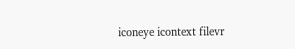iconeye icontext filevr